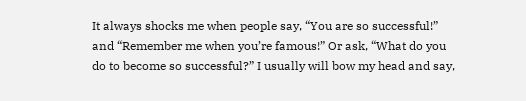It always shocks me when people say, “You are so successful!” and “Remember me when you’re famous!” Or ask, “What do you do to become so successful?” I usually will bow my head and say,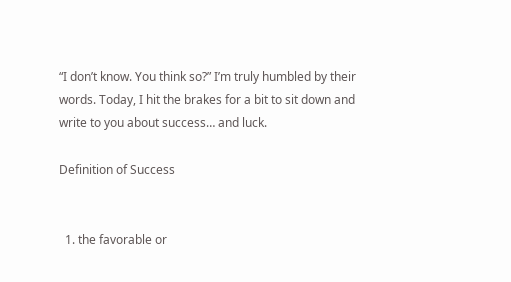“I don’t know. You think so?” I’m truly humbled by their words. Today, I hit the brakes for a bit to sit down and write to you about success… and luck.

Definition of Success


  1. the favorable or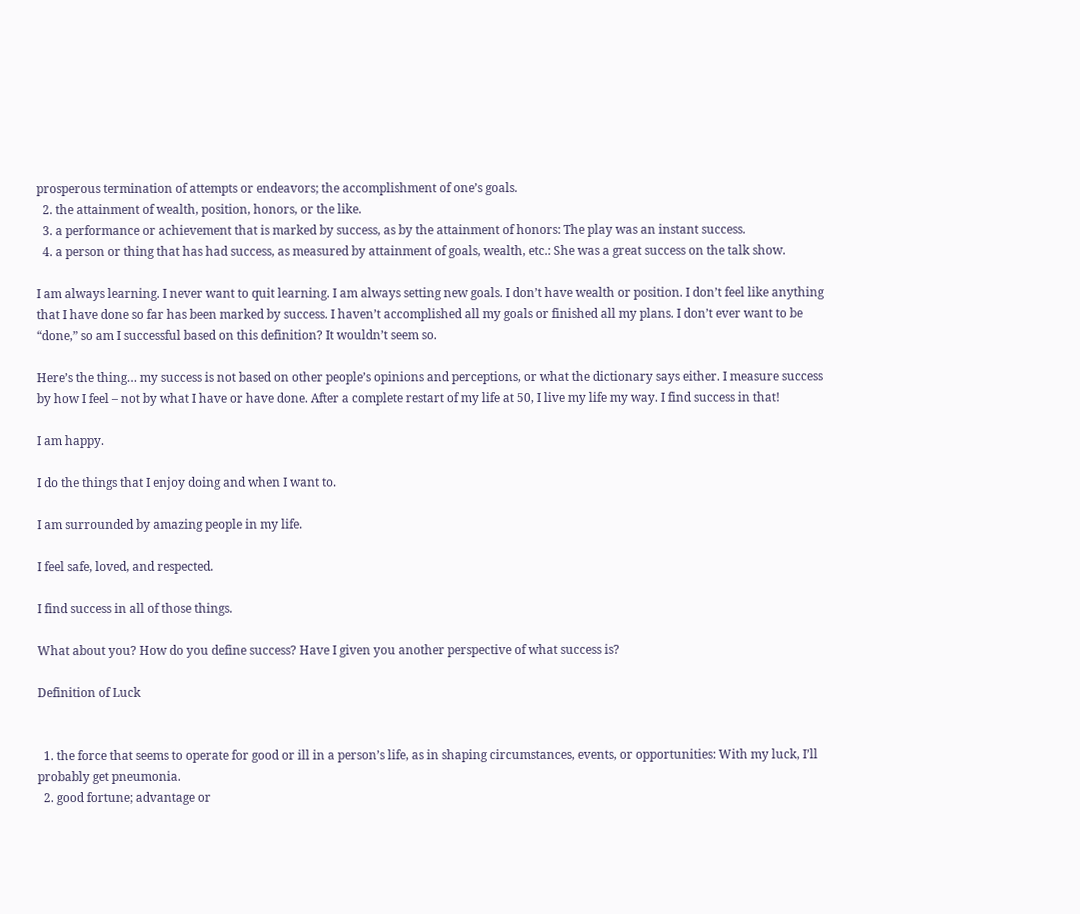prosperous termination of attempts or endeavors; the accomplishment of one’s goals.
  2. the attainment of wealth, position, honors, or the like.
  3. a performance or achievement that is marked by success, as by the attainment of honors: The play was an instant success.
  4. a person or thing that has had success, as measured by attainment of goals, wealth, etc.: She was a great success on the talk show.

I am always learning. I never want to quit learning. I am always setting new goals. I don’t have wealth or position. I don’t feel like anything that I have done so far has been marked by success. I haven’t accomplished all my goals or finished all my plans. I don’t ever want to be “done,” so am I successful based on this definition? It wouldn’t seem so.

Here’s the thing… my success is not based on other people’s opinions and perceptions, or what the dictionary says either. I measure success by how I feel – not by what I have or have done. After a complete restart of my life at 50, I live my life my way. I find success in that!

I am happy.

I do the things that I enjoy doing and when I want to.

I am surrounded by amazing people in my life.

I feel safe, loved, and respected.

I find success in all of those things.

What about you? How do you define success? Have I given you another perspective of what success is?

Definition of Luck


  1. the force that seems to operate for good or ill in a person’s life, as in shaping circumstances, events, or opportunities: With my luck, I’ll probably get pneumonia.
  2. good fortune; advantage or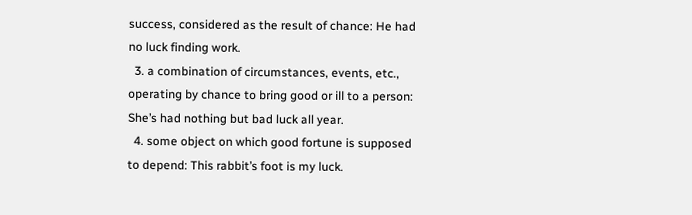success, considered as the result of chance: He had no luck finding work.
  3. a combination of circumstances, events, etc., operating by chance to bring good or ill to a person: She’s had nothing but bad luck all year.
  4. some object on which good fortune is supposed to depend: This rabbit’s foot is my luck.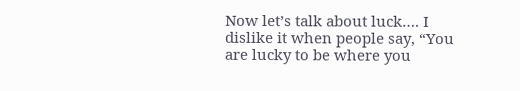Now let’s talk about luck…. I dislike it when people say, “You are lucky to be where you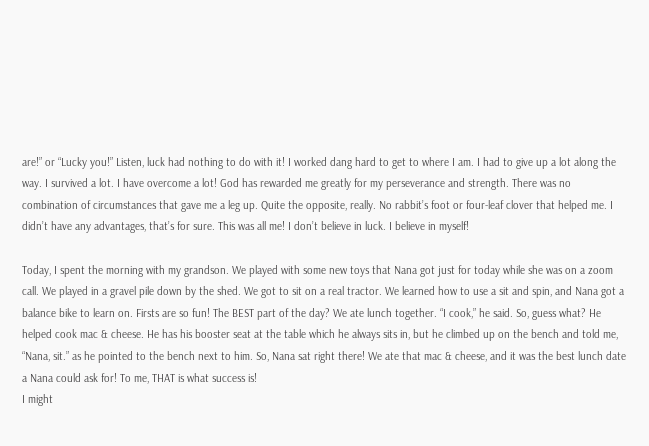are!” or “Lucky you!” Listen, luck had nothing to do with it! I worked dang hard to get to where I am. I had to give up a lot along the way. I survived a lot. I have overcome a lot! God has rewarded me greatly for my perseverance and strength. There was no combination of circumstances that gave me a leg up. Quite the opposite, really. No rabbit’s foot or four-leaf clover that helped me. I didn’t have any advantages, that’s for sure. This was all me! I don’t believe in luck. I believe in myself!

Today, I spent the morning with my grandson. We played with some new toys that Nana got just for today while she was on a zoom call. We played in a gravel pile down by the shed. We got to sit on a real tractor. We learned how to use a sit and spin, and Nana got a balance bike to learn on. Firsts are so fun! The BEST part of the day? We ate lunch together. “I cook,” he said. So, guess what? He helped cook mac & cheese. He has his booster seat at the table which he always sits in, but he climbed up on the bench and told me, “Nana, sit.” as he pointed to the bench next to him. So, Nana sat right there! We ate that mac & cheese, and it was the best lunch date a Nana could ask for! To me, THAT is what success is!
I might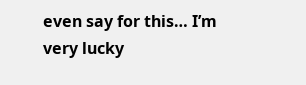even say for this… I’m very lucky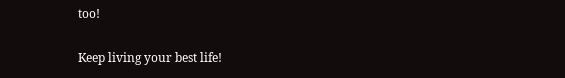too!

Keep living your best life!